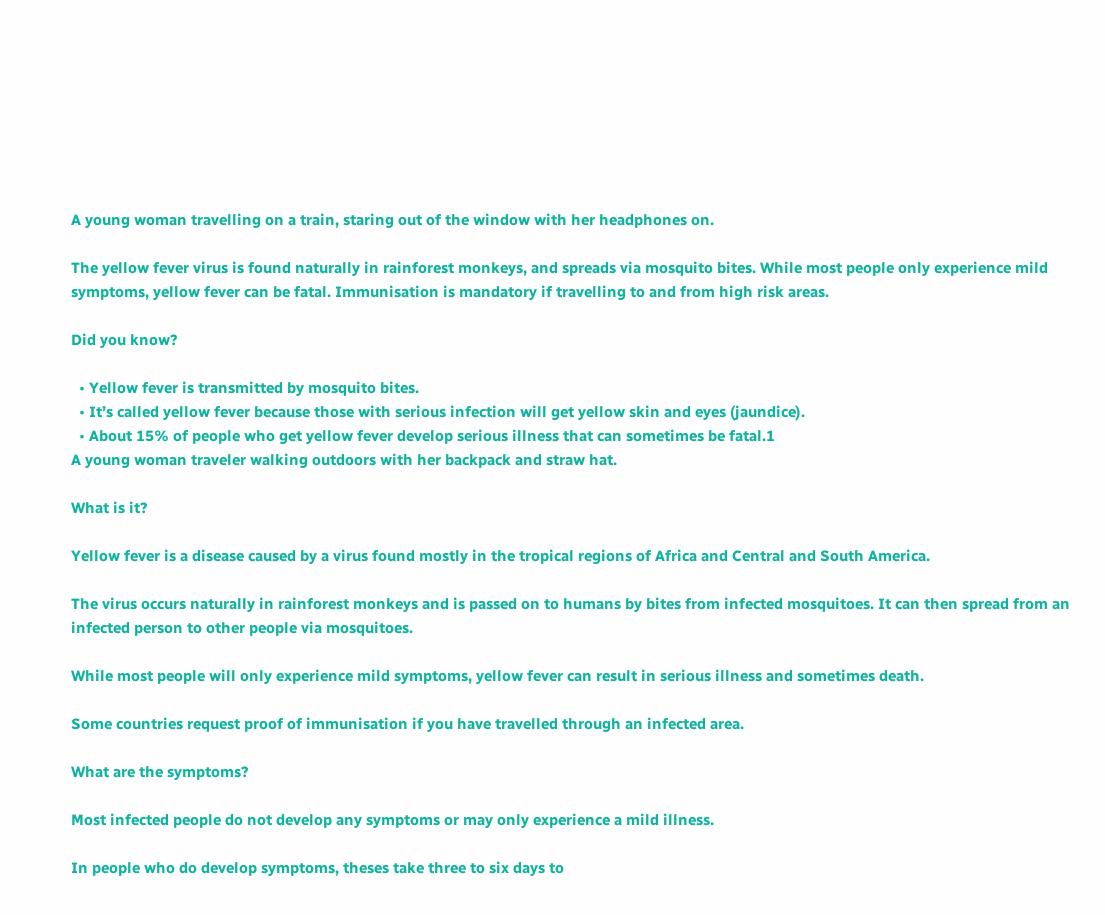A young woman travelling on a train, staring out of the window with her headphones on.

The yellow fever virus is found naturally in rainforest monkeys, and spreads via mosquito bites. While most people only experience mild symptoms, yellow fever can be fatal. Immunisation is mandatory if travelling to and from high risk areas.

Did you know?

  • Yellow fever is transmitted by mosquito bites.
  • It’s called yellow fever because those with serious infection will get yellow skin and eyes (jaundice).
  • About 15% of people who get yellow fever develop serious illness that can sometimes be fatal.1
A young woman traveler walking outdoors with her backpack and straw hat.

What is it?

Yellow fever is a disease caused by a virus found mostly in the tropical regions of Africa and Central and South America.

The virus occurs naturally in rainforest monkeys and is passed on to humans by bites from infected mosquitoes. It can then spread from an infected person to other people via mosquitoes.

While most people will only experience mild symptoms, yellow fever can result in serious illness and sometimes death.

Some countries request proof of immunisation if you have travelled through an infected area.

What are the symptoms?

Most infected people do not develop any symptoms or may only experience a mild illness.

In people who do develop symptoms, theses take three to six days to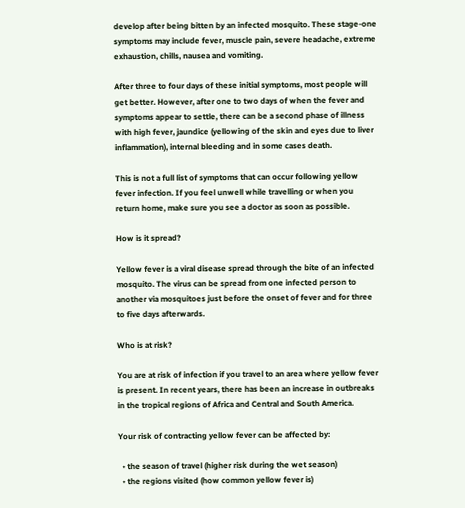develop after being bitten by an infected mosquito. These stage-one symptoms may include fever, muscle pain, severe headache, extreme exhaustion, chills, nausea and vomiting.

After three to four days of these initial symptoms, most people will get better. However, after one to two days of when the fever and symptoms appear to settle, there can be a second phase of illness with high fever, jaundice (yellowing of the skin and eyes due to liver inflammation), internal bleeding and in some cases death.

This is not a full list of symptoms that can occur following yellow fever infection. If you feel unwell while travelling or when you return home, make sure you see a doctor as soon as possible.

How is it spread?

Yellow fever is a viral disease spread through the bite of an infected mosquito. The virus can be spread from one infected person to another via mosquitoes just before the onset of fever and for three to five days afterwards.

Who is at risk?

You are at risk of infection if you travel to an area where yellow fever is present. In recent years, there has been an increase in outbreaks in the tropical regions of Africa and Central and South America.

Your risk of contracting yellow fever can be affected by:

  • the season of travel (higher risk during the wet season)
  • the regions visited (how common yellow fever is)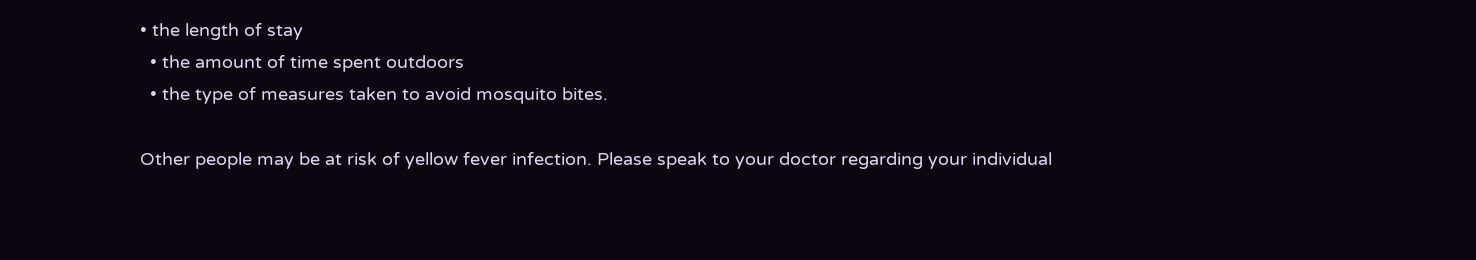• the length of stay
  • the amount of time spent outdoors
  • the type of measures taken to avoid mosquito bites.

Other people may be at risk of yellow fever infection. Please speak to your doctor regarding your individual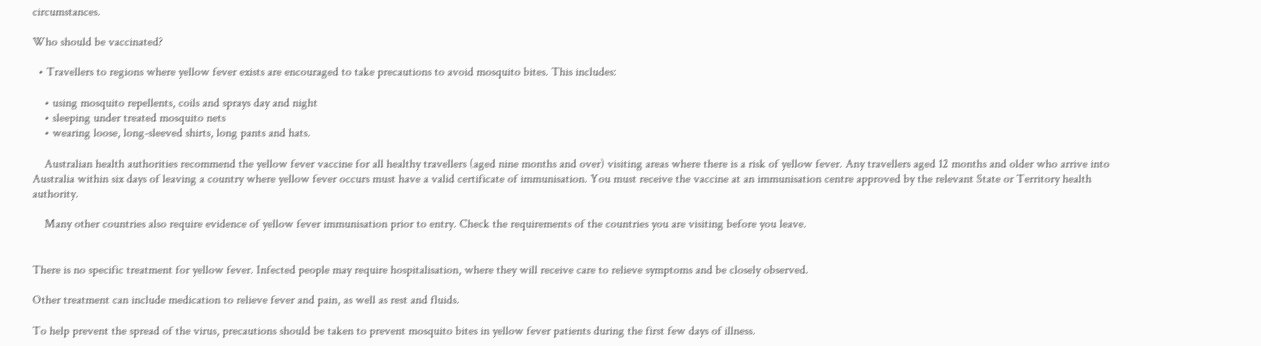circumstances.

Who should be vaccinated?

  • Travellers to regions where yellow fever exists are encouraged to take precautions to avoid mosquito bites. This includes:

    • using mosquito repellents, coils and sprays day and night
    • sleeping under treated mosquito nets
    • wearing loose, long-sleeved shirts, long pants and hats.

    Australian health authorities recommend the yellow fever vaccine for all healthy travellers (aged nine months and over) visiting areas where there is a risk of yellow fever. Any travellers aged 12 months and older who arrive into Australia within six days of leaving a country where yellow fever occurs must have a valid certificate of immunisation. You must receive the vaccine at an immunisation centre approved by the relevant State or Territory health authority.

    Many other countries also require evidence of yellow fever immunisation prior to entry. Check the requirements of the countries you are visiting before you leave.


There is no specific treatment for yellow fever. Infected people may require hospitalisation, where they will receive care to relieve symptoms and be closely observed.

Other treatment can include medication to relieve fever and pain, as well as rest and fluids.

To help prevent the spread of the virus, precautions should be taken to prevent mosquito bites in yellow fever patients during the first few days of illness.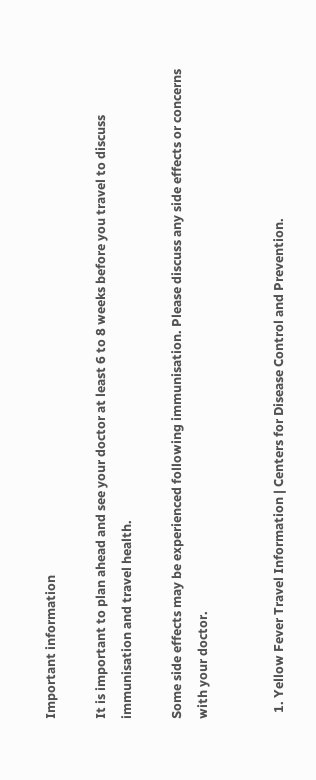Important information

It is important to plan ahead and see your doctor at least 6 to 8 weeks before you travel to discuss immunisation and travel health.

Some side effects may be experienced following immunisation. Please discuss any side effects or concerns with your doctor.


  1. Yellow Fever Travel Information | Centers for Disease Control and Prevention.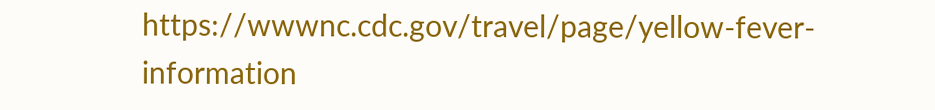https://wwwnc.cdc.gov/travel/page/yellow-fever-information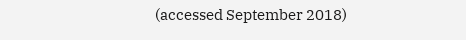(accessed September 2018)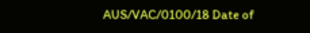AUS/VAC/0100/18 Date of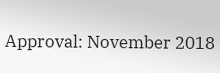Approval: November 2018